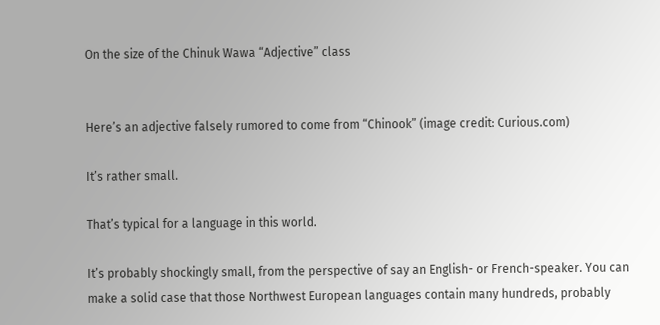On the size of the Chinuk Wawa “Adjective” class


Here’s an adjective falsely rumored to come from “Chinook” (image credit: Curious.com)

It’s rather small.

That’s typical for a language in this world.

It’s probably shockingly small, from the perspective of say an English- or French-speaker. You can make a solid case that those Northwest European languages contain many hundreds, probably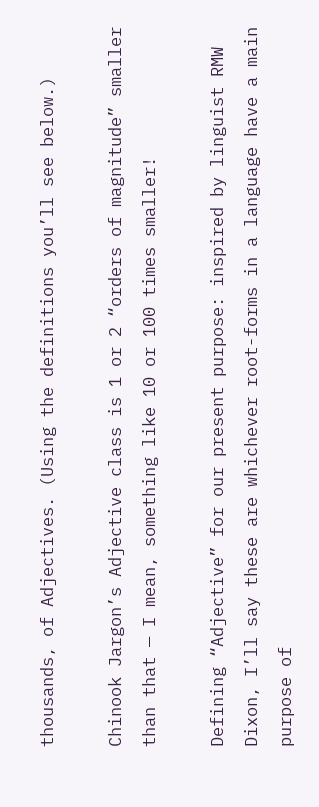thousands, of Adjectives. (Using the definitions you’ll see below.)

Chinook Jargon’s Adjective class is 1 or 2 “orders of magnitude” smaller than that — I mean, something like 10 or 100 times smaller!

Defining “Adjective” for our present purpose: inspired by linguist RMW Dixon, I’ll say these are whichever root-forms in a language have a main purpose of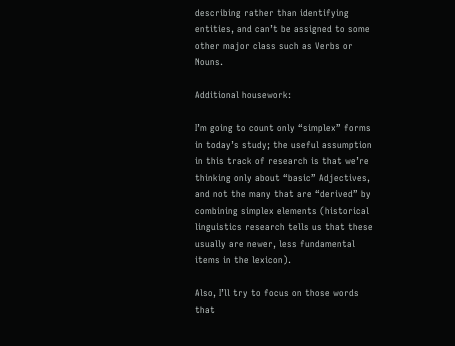describing rather than identifying entities, and can’t be assigned to some other major class such as Verbs or Nouns.

Additional housework:

I’m going to count only “simplex” forms in today’s study; the useful assumption in this track of research is that we’re thinking only about “basic” Adjectives, and not the many that are “derived” by combining simplex elements (historical linguistics research tells us that these usually are newer, less fundamental items in the lexicon).

Also, I’ll try to focus on those words that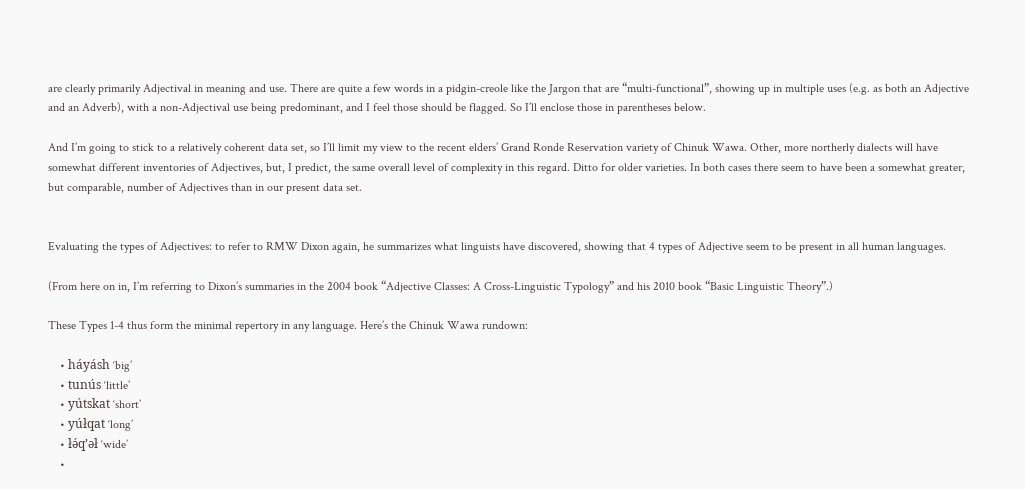are clearly primarily Adjectival in meaning and use. There are quite a few words in a pidgin-creole like the Jargon that are “multi-functional”, showing up in multiple uses (e.g. as both an Adjective and an Adverb), with a non-Adjectival use being predominant, and I feel those should be flagged. So I’ll enclose those in parentheses below.

And I’m going to stick to a relatively coherent data set, so I’ll limit my view to the recent elders’ Grand Ronde Reservation variety of Chinuk Wawa. Other, more northerly dialects will have somewhat different inventories of Adjectives, but, I predict, the same overall level of complexity in this regard. Ditto for older varieties. In both cases there seem to have been a somewhat greater, but comparable, number of Adjectives than in our present data set.


Evaluating the types of Adjectives: to refer to RMW Dixon again, he summarizes what linguists have discovered, showing that 4 types of Adjective seem to be present in all human languages.

(From here on in, I’m referring to Dixon’s summaries in the 2004 book “Adjective Classes: A Cross-Linguistic Typology” and his 2010 book “Basic Linguistic Theory”.)

These Types 1-4 thus form the minimal repertory in any language. Here’s the Chinuk Wawa rundown:

    • háyásh ‘big’
    • tunús ‘little’
    • yútskat ‘short’
    • yúłqat ‘long’
    • łə́q’əł ‘wide’
    •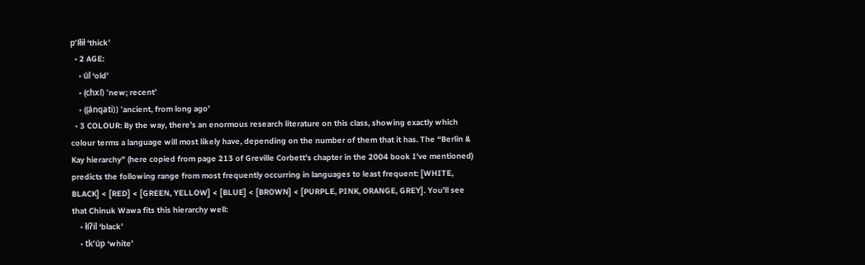p’íłił ‘thick’
  • 2 AGE:
    • úl ‘old’
    • (chxí) ‘new; recent’
    • ((ánqati)) ‘ancient, from long ago’
  • 3 COLOUR: By the way, there’s an enormous research literature on this class, showing exactly which colour terms a language will most likely have, depending on the number of them that it has. The “Berlin & Kay hierarchy” (here copied from page 213 of Greville Corbett’s chapter in the 2004 book I’ve mentioned) predicts the following range from most frequently occurring in languages to least frequent: [WHITE, BLACK] < [RED] < [GREEN, YELLOW] < [BLUE] < [BROWN] < [PURPLE, PINK, ORANGE, GREY]. You’ll see that Chinuk Wawa fits this hierarchy well:
    • łíʔil ‘black’
    • tk’úp ‘white’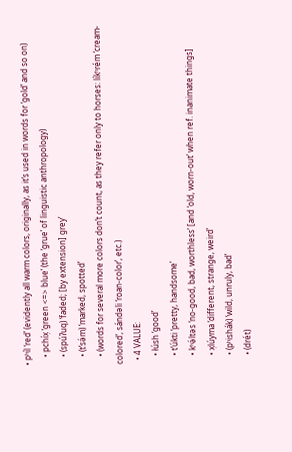• pʰíl ‘red’ (evidently all warm colors, originally, as it’s used in words for ‘gold’ and so on)
    • pchíx̣ ‘green <=> blue’ (the ‘grue’ of linguistic anthropology)
    • (spúʔuq) ‘faded; [by extension] grey’
    • (t’sə́m) ‘marked, spotted’
    • (words for several more colors don’t count, as they refer only to horses: líkʰrém ‘cream-colored’, sándəli ‘roan-color’, etc.)
  • 4 VALUE:
    • łúsh ‘good’
    • t’úkti ‘pretty, handsome’
    • kʰə́ltəs ‘no-good, bad, worthless’ [and ‘old, worn-out’ when ref. inanimate things]
    • x̣lúyma ‘different, strange, weird’
    • (pʰishák) ‘wild, unruly, bad’
    • (drét)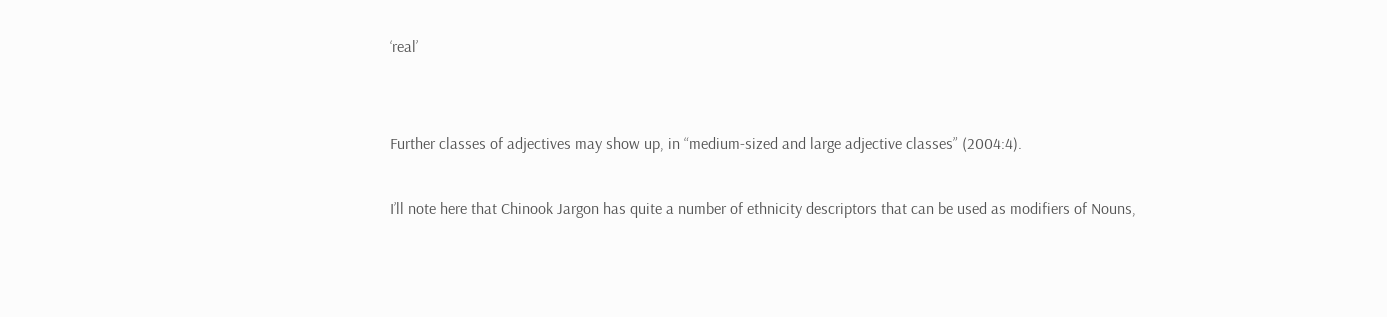‘real’


Further classes of adjectives may show up, in “medium-sized and large adjective classes” (2004:4).

I’ll note here that Chinook Jargon has quite a number of ethnicity descriptors that can be used as modifiers of Nouns,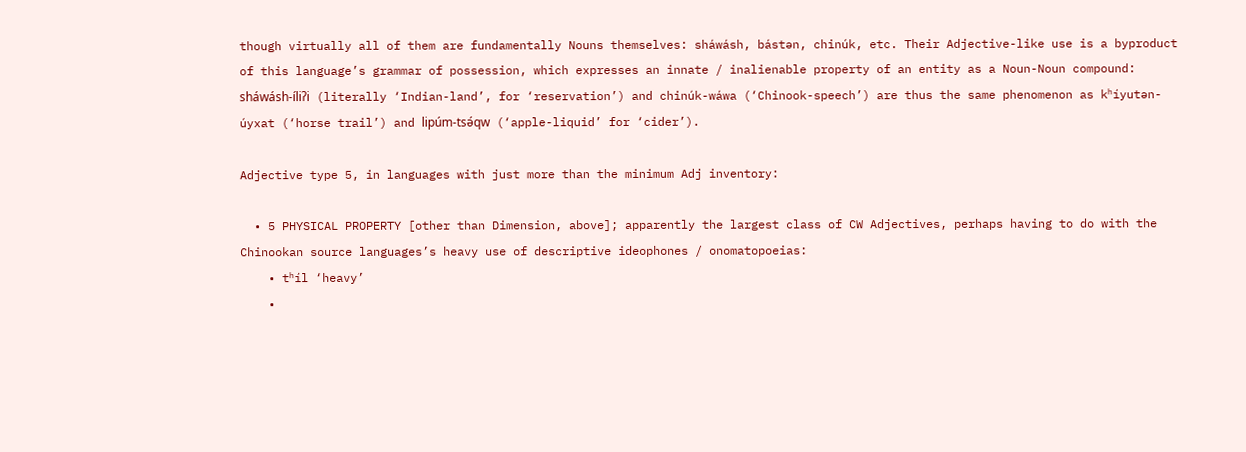though virtually all of them are fundamentally Nouns themselves: sháwásh, bástən, chinúk, etc. Their Adjective-like use is a byproduct of this language’s grammar of possession, which expresses an innate / inalienable property of an entity as a Noun-Noun compound: sháwásh-íliʔi (literally ‘Indian-land’, for ‘reservation’) and chinúk-wáwa (‘Chinook-speech’) are thus the same phenomenon as kʰíyutən-úyxat (‘horse trail’) and lipúm-tsə́qw (‘apple-liquid’ for ‘cider’).

Adjective type 5, in languages with just more than the minimum Adj inventory:

  • 5 PHYSICAL PROPERTY [other than Dimension, above]; apparently the largest class of CW Adjectives, perhaps having to do with the Chinookan source languages’s heavy use of descriptive ideophones / onomatopoeias:
    • tʰíl ‘heavy’
    •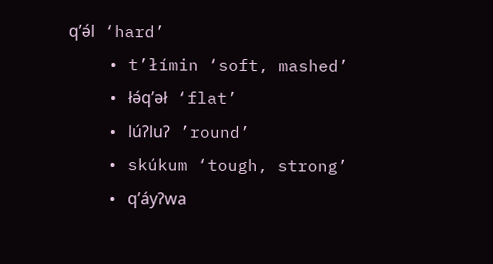q’ə́l ‘hard’
    • t’łímin ‘soft, mashed’
    • łə́q’əł ‘flat’
    • lúʔluʔ ’round’
    • skúkum ‘tough, strong’
    • q’áyʔwa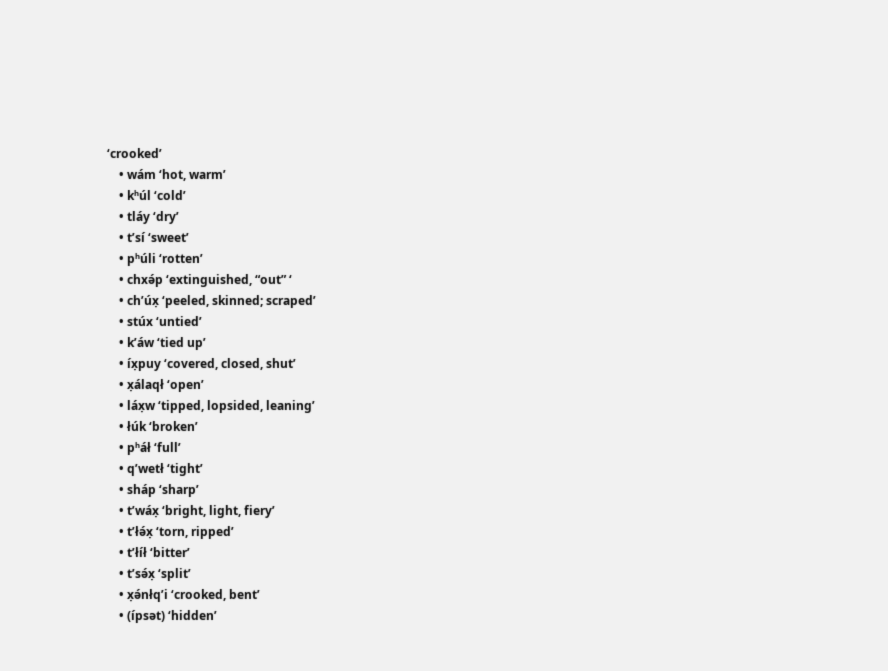‘crooked’
    • wám ‘hot, warm’
    • kʰúl ‘cold’
    • tláy ‘dry’
    • t’sí ‘sweet’
    • pʰúli ‘rotten’
    • chxə́p ‘extinguished, “out” ‘
    • ch’úx̣ ‘peeled, skinned; scraped’
    • stúx ‘untied’
    • k’áw ‘tied up’
    • íx̣puy ‘covered, closed, shut’
    • x̣álaqł ‘open’
    • láx̣w ‘tipped, lopsided, leaning’
    • łúk ‘broken’
    • pʰáł ‘full’
    • q’wetł ‘tight’
    • sháp ‘sharp’
    • t’wáx̣ ‘bright, light, fiery’
    • t’łə́x̣ ‘torn, ripped’
    • t’łíł ‘bitter’
    • t’sə́x̣ ‘split’
    • x̣ə́nłq’i ‘crooked, bent’
    • (ípsət) ‘hidden’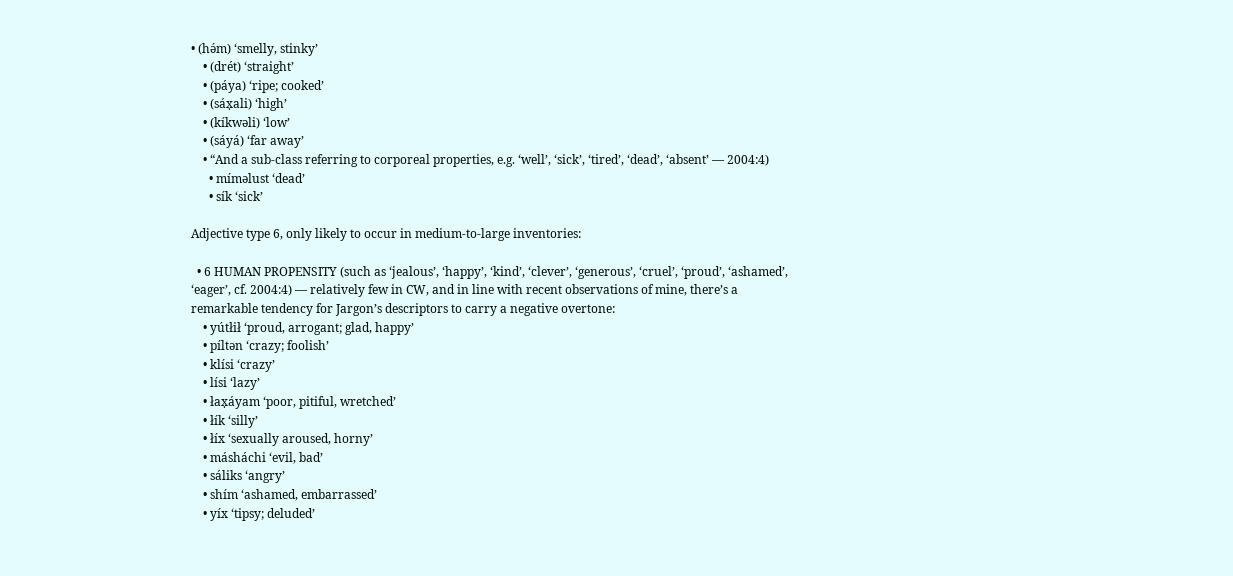• (hə́m) ‘smelly, stinky’
    • (drét) ‘straight’
    • (páya) ‘ripe; cooked’
    • (sáx̣ali) ‘high’
    • (kíkwəli) ‘low’
    • (sáyá) ‘far away’
    • “And a sub-class referring to corporeal properties, e.g. ‘well’, ‘sick’, ‘tired’, ‘dead’, ‘absent’ — 2004:4)
      • míməlust ‘dead’
      • sík ‘sick’

Adjective type 6, only likely to occur in medium-to-large inventories:

  • 6 HUMAN PROPENSITY (such as ‘jealous’, ‘happy’, ‘kind’, ‘clever’, ‘generous’, ‘cruel’, ‘proud’, ‘ashamed’, ‘eager’, cf. 2004:4) — relatively few in CW, and in line with recent observations of mine, there’s a remarkable tendency for Jargon’s descriptors to carry a negative overtone:
    • yútłił ‘proud, arrogant; glad, happy’
    • píltən ‘crazy; foolish’
    • klísi ‘crazy’
    • lísi ‘lazy’
    • łax̣áyam ‘poor, pitiful, wretched’
    • łík ‘silly’
    • łíx ‘sexually aroused, horny’
    • másháchi ‘evil, bad’
    • sáliks ‘angry’
    • shím ‘ashamed, embarrassed’
    • yíx ‘tipsy; deluded’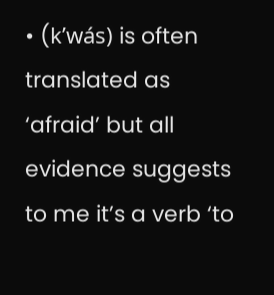• (k’wás) is often translated as ‘afraid’ but all evidence suggests to me it’s a verb ‘to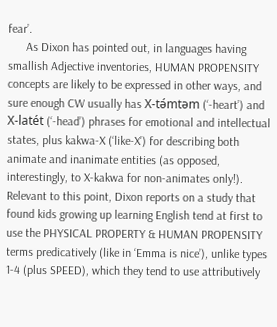fear’.
      As Dixon has pointed out, in languages having smallish Adjective inventories, HUMAN PROPENSITY concepts are likely to be expressed in other ways, and sure enough CW usually has X-tə́mtəm (‘-heart’) and X-latét (‘-head’) phrases for emotional and intellectual states, plus kakwa-X (‘like-X’) for describing both animate and inanimate entities (as opposed, interestingly, to X-kakwa for non-animates only!). Relevant to this point, Dixon reports on a study that found kids growing up learning English tend at first to use the PHYSICAL PROPERTY & HUMAN PROPENSITY terms predicatively (like in ‘Emma is nice’), unlike types 1-4 (plus SPEED), which they tend to use attributively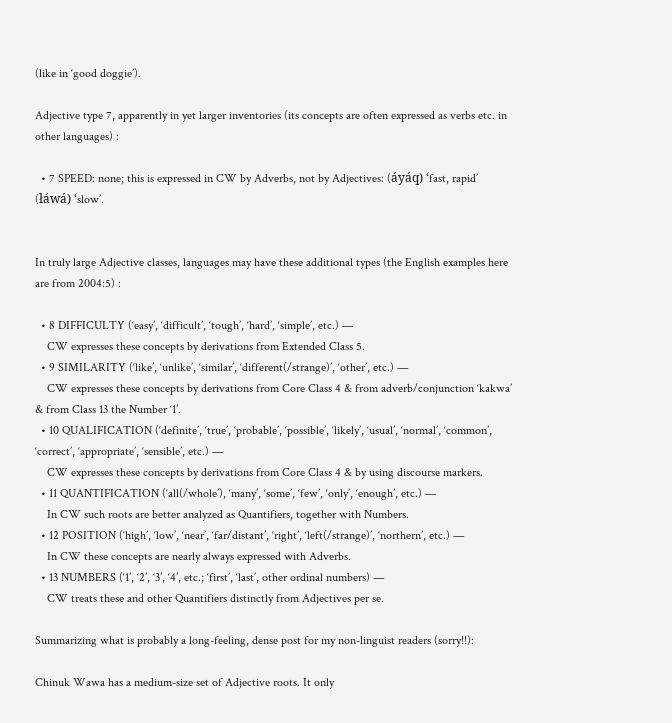(like in ‘good doggie’).

Adjective type 7, apparently in yet larger inventories (its concepts are often expressed as verbs etc. in other languages) :

  • 7 SPEED: none; this is expressed in CW by Adverbs, not by Adjectives: (áyáq) ‘fast, rapid’ (łáwá) ‘slow’.


In truly large Adjective classes, languages may have these additional types (the English examples here are from 2004:5) :

  • 8 DIFFICULTY (‘easy’, ‘difficult’, ‘tough’, ‘hard’, ‘simple’, etc.) —
    CW expresses these concepts by derivations from Extended Class 5.
  • 9 SIMILARITY (‘like’, ‘unlike’, ‘similar’, ‘different(/strange)’, ‘other’, etc.) —
    CW expresses these concepts by derivations from Core Class 4 & from adverb/conjunction ‘kakwa’ & from Class 13 the Number ‘1’.
  • 10 QUALIFICATION (‘definite’, ‘true’, ‘probable’, ‘possible’, ‘likely’, ‘usual’, ‘normal’, ‘common’, ‘correct’, ‘appropriate’, ‘sensible’, etc.) —
    CW expresses these concepts by derivations from Core Class 4 & by using discourse markers.
  • 11 QUANTIFICATION (‘all(/whole’), ‘many’, ‘some’, ‘few’, ‘only’, ‘enough’, etc.) —
    In CW such roots are better analyzed as Quantifiers, together with Numbers.
  • 12 POSITION (‘high’, ‘low’, ‘near’, ‘far/distant’, ‘right’, ‘left(/strange)’, ‘northern’, etc.) —
    In CW these concepts are nearly always expressed with Adverbs.
  • 13 NUMBERS (‘1’, ‘2’, ‘3’, ‘4’, etc.; ‘first’, ‘last’, other ordinal numbers) —
    CW treats these and other Quantifiers distinctly from Adjectives per se.

Summarizing what is probably a long-feeling, dense post for my non-linguist readers (sorry!!):

Chinuk Wawa has a medium-size set of Adjective roots. It only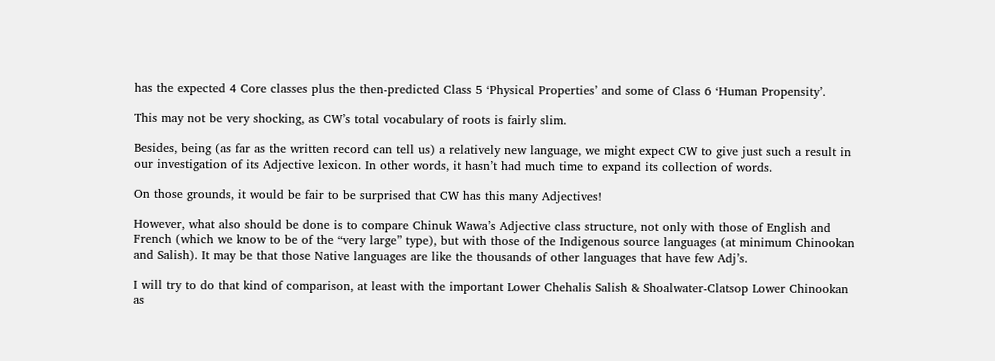has the expected 4 Core classes plus the then-predicted Class 5 ‘Physical Properties’ and some of Class 6 ‘Human Propensity’.

This may not be very shocking, as CW’s total vocabulary of roots is fairly slim.

Besides, being (as far as the written record can tell us) a relatively new language, we might expect CW to give just such a result in our investigation of its Adjective lexicon. In other words, it hasn’t had much time to expand its collection of words.

On those grounds, it would be fair to be surprised that CW has this many Adjectives!

However, what also should be done is to compare Chinuk Wawa’s Adjective class structure, not only with those of English and French (which we know to be of the “very large” type), but with those of the Indigenous source languages (at minimum Chinookan and Salish). It may be that those Native languages are like the thousands of other languages that have few Adj’s.

I will try to do that kind of comparison, at least with the important Lower Chehalis Salish & Shoalwater-Clatsop Lower Chinookan as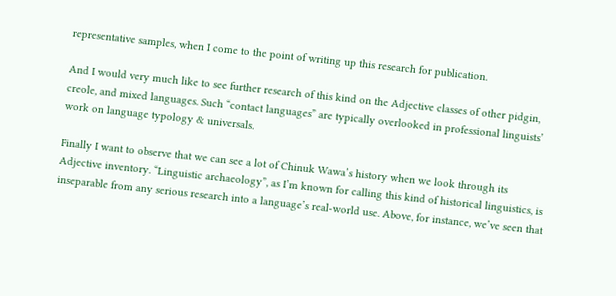representative samples, when I come to the point of writing up this research for publication.

And I would very much like to see further research of this kind on the Adjective classes of other pidgin, creole, and mixed languages. Such “contact languages” are typically overlooked in professional linguists’ work on language typology & universals.

Finally I want to observe that we can see a lot of Chinuk Wawa’s history when we look through its Adjective inventory. “Linguistic archaeology”, as I’m known for calling this kind of historical linguistics, is inseparable from any serious research into a language’s real-world use. Above, for instance, we’ve seen that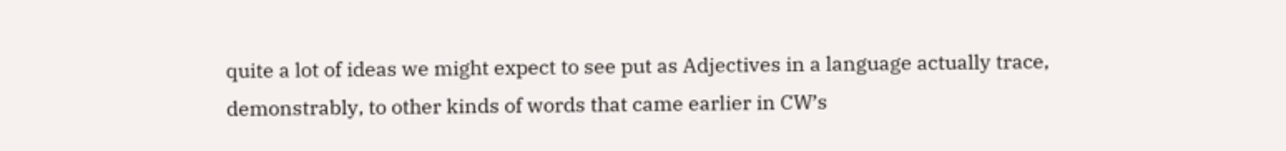quite a lot of ideas we might expect to see put as Adjectives in a language actually trace, demonstrably, to other kinds of words that came earlier in CW’s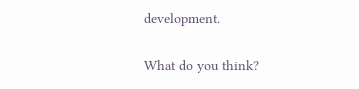development.

What do you think?